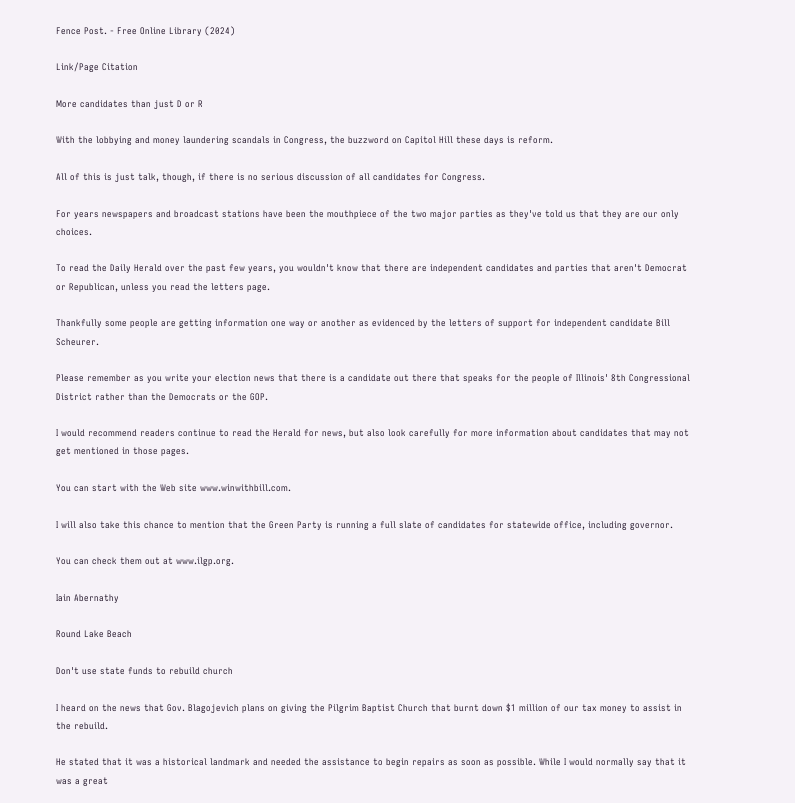Fence Post. - Free Online Library (2024)

Link/Page Citation

More candidates than just D or R

With the lobbying and money laundering scandals in Congress, the buzzword on Capitol Hill these days is reform.

All of this is just talk, though, if there is no serious discussion of all candidates for Congress.

For years newspapers and broadcast stations have been the mouthpiece of the two major parties as they've told us that they are our only choices.

To read the Daily Herald over the past few years, you wouldn't know that there are independent candidates and parties that aren't Democrat or Republican, unless you read the letters page.

Thankfully some people are getting information one way or another as evidenced by the letters of support for independent candidate Bill Scheurer.

Please remember as you write your election news that there is a candidate out there that speaks for the people of Illinois' 8th Congressional District rather than the Democrats or the GOP.

I would recommend readers continue to read the Herald for news, but also look carefully for more information about candidates that may not get mentioned in those pages.

You can start with the Web site www.winwithbill.com.

I will also take this chance to mention that the Green Party is running a full slate of candidates for statewide office, including governor.

You can check them out at www.ilgp.org.

Iain Abernathy

Round Lake Beach

Don't use state funds to rebuild church

I heard on the news that Gov. Blagojevich plans on giving the Pilgrim Baptist Church that burnt down $1 million of our tax money to assist in the rebuild.

He stated that it was a historical landmark and needed the assistance to begin repairs as soon as possible. While I would normally say that it was a great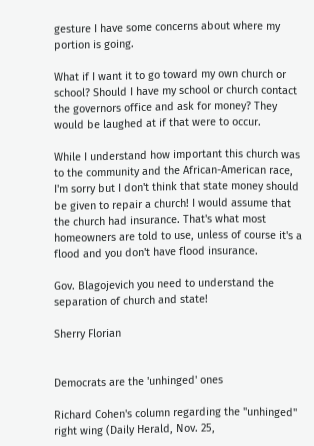gesture I have some concerns about where my portion is going.

What if I want it to go toward my own church or school? Should I have my school or church contact the governors office and ask for money? They would be laughed at if that were to occur.

While I understand how important this church was to the community and the African-American race, I'm sorry but I don't think that state money should be given to repair a church! I would assume that the church had insurance. That's what most homeowners are told to use, unless of course it's a flood and you don't have flood insurance.

Gov. Blagojevich you need to understand the separation of church and state!

Sherry Florian


Democrats are the 'unhinged' ones

Richard Cohen's column regarding the "unhinged" right wing (Daily Herald, Nov. 25,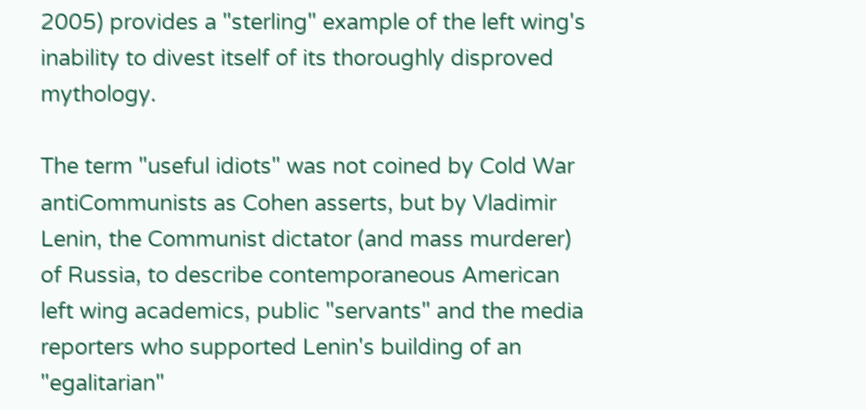2005) provides a "sterling" example of the left wing's inability to divest itself of its thoroughly disproved mythology.

The term "useful idiots" was not coined by Cold War antiCommunists as Cohen asserts, but by Vladimir Lenin, the Communist dictator (and mass murderer) of Russia, to describe contemporaneous American left wing academics, public "servants" and the media reporters who supported Lenin's building of an "egalitarian"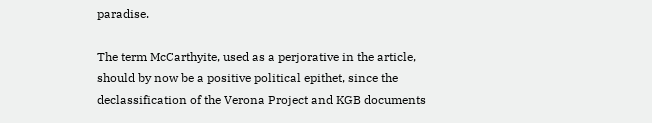paradise.

The term McCarthyite, used as a perjorative in the article, should by now be a positive political epithet, since the declassification of the Verona Project and KGB documents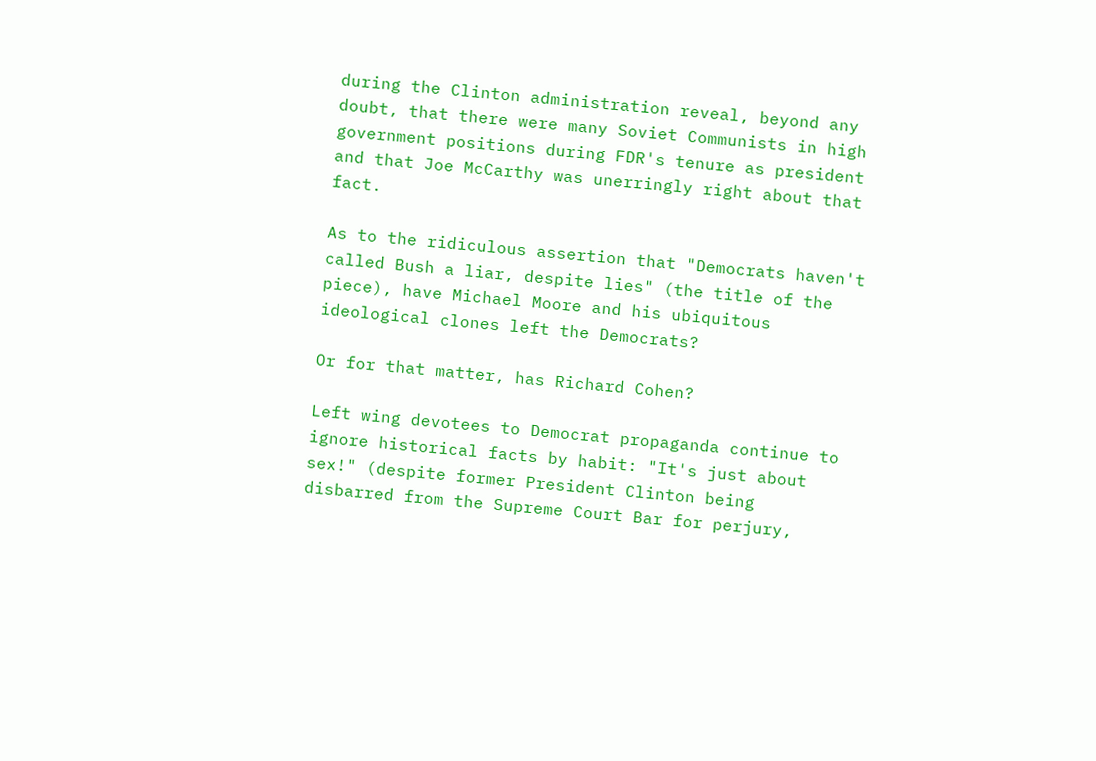during the Clinton administration reveal, beyond any doubt, that there were many Soviet Communists in high government positions during FDR's tenure as president and that Joe McCarthy was unerringly right about that fact.

As to the ridiculous assertion that "Democrats haven't called Bush a liar, despite lies" (the title of the piece), have Michael Moore and his ubiquitous ideological clones left the Democrats?

Or for that matter, has Richard Cohen?

Left wing devotees to Democrat propaganda continue to ignore historical facts by habit: "It's just about sex!" (despite former President Clinton being disbarred from the Supreme Court Bar for perjury,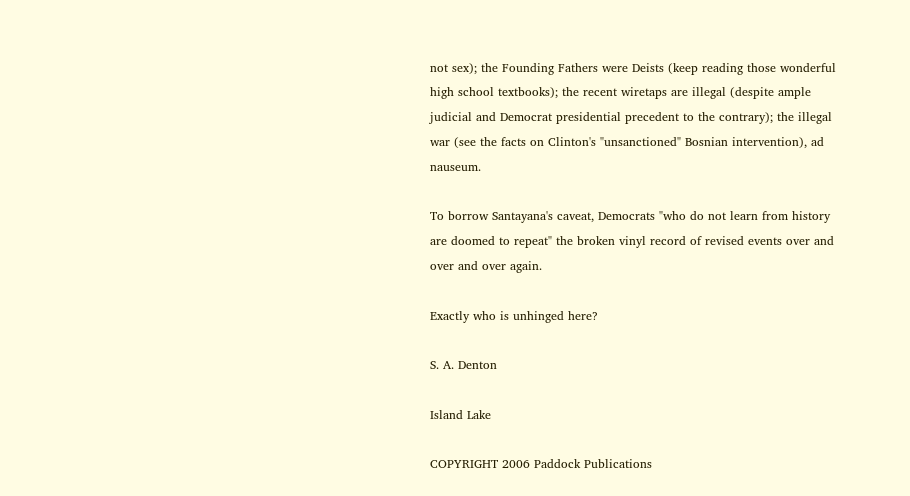not sex); the Founding Fathers were Deists (keep reading those wonderful high school textbooks); the recent wiretaps are illegal (despite ample judicial and Democrat presidential precedent to the contrary); the illegal war (see the facts on Clinton's "unsanctioned" Bosnian intervention), ad nauseum.

To borrow Santayana's caveat, Democrats "who do not learn from history are doomed to repeat" the broken vinyl record of revised events over and over and over again.

Exactly who is unhinged here?

S. A. Denton

Island Lake

COPYRIGHT 2006 Paddock Publications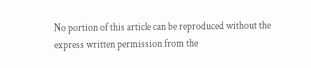No portion of this article can be reproduced without the express written permission from the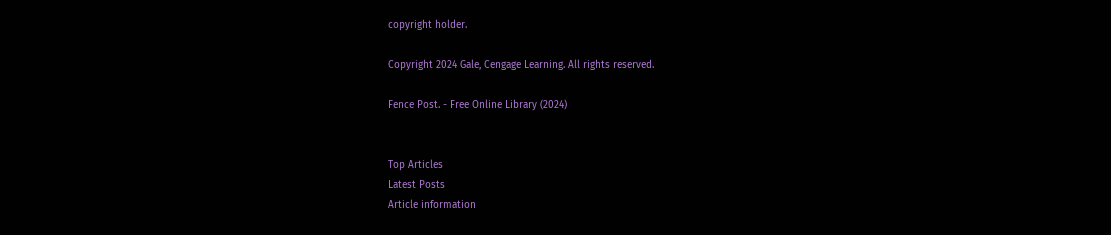copyright holder.

Copyright 2024 Gale, Cengage Learning. All rights reserved.

Fence Post. - Free Online Library (2024)


Top Articles
Latest Posts
Article information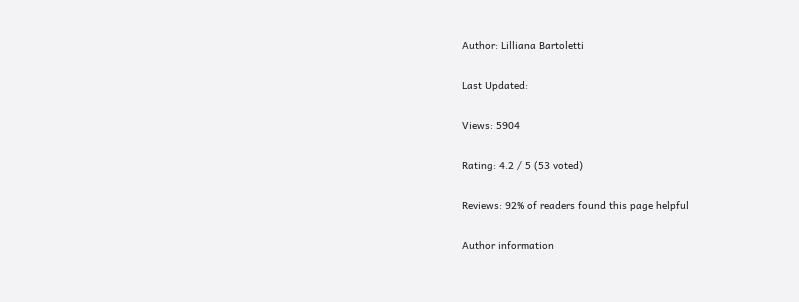Author: Lilliana Bartoletti

Last Updated:

Views: 5904

Rating: 4.2 / 5 (53 voted)

Reviews: 92% of readers found this page helpful

Author information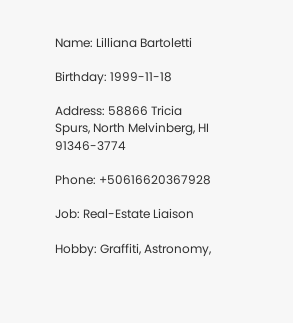Name: Lilliana Bartoletti

Birthday: 1999-11-18

Address: 58866 Tricia Spurs, North Melvinberg, HI 91346-3774

Phone: +50616620367928

Job: Real-Estate Liaison

Hobby: Graffiti, Astronomy,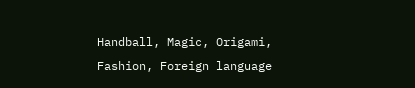Handball, Magic, Origami, Fashion, Foreign language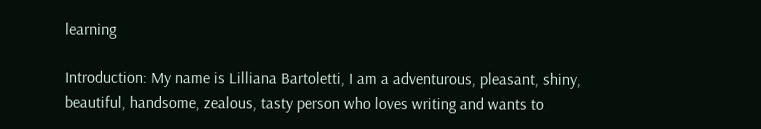learning

Introduction: My name is Lilliana Bartoletti, I am a adventurous, pleasant, shiny, beautiful, handsome, zealous, tasty person who loves writing and wants to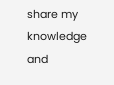share my knowledge and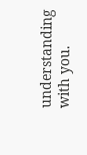understanding with you.